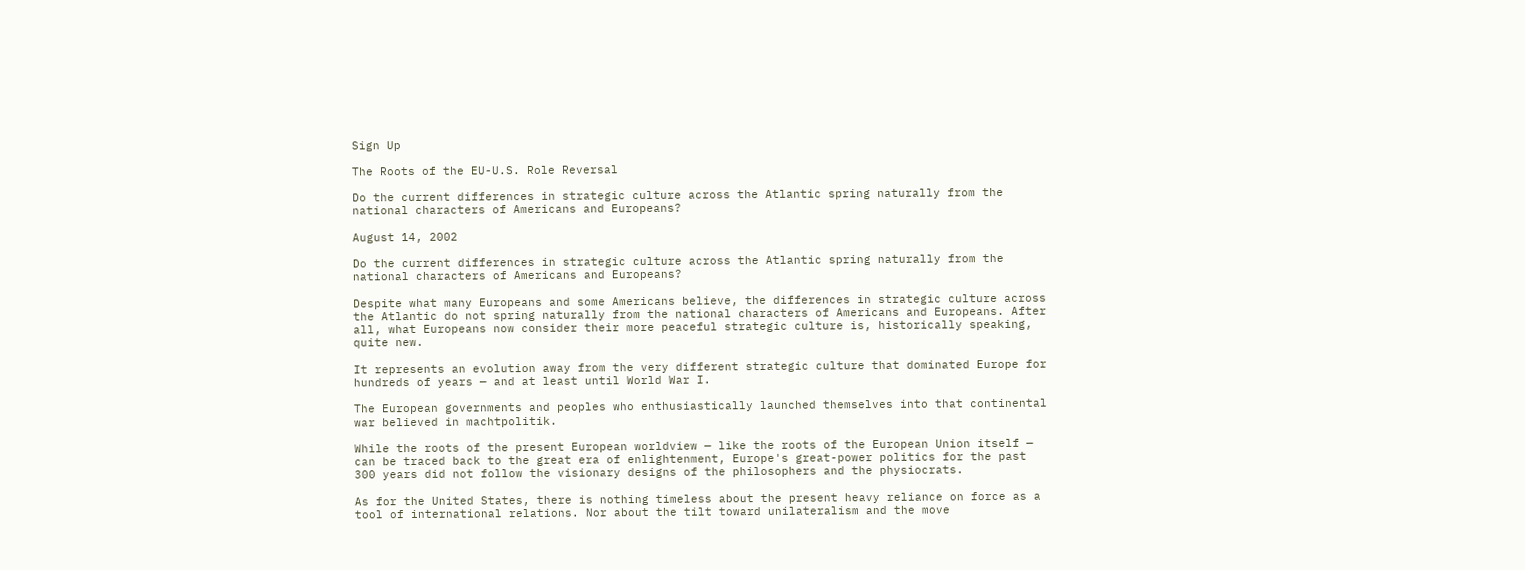Sign Up

The Roots of the EU-U.S. Role Reversal

Do the current differences in strategic culture across the Atlantic spring naturally from the national characters of Americans and Europeans?

August 14, 2002

Do the current differences in strategic culture across the Atlantic spring naturally from the national characters of Americans and Europeans?

Despite what many Europeans and some Americans believe, the differences in strategic culture across the Atlantic do not spring naturally from the national characters of Americans and Europeans. After all, what Europeans now consider their more peaceful strategic culture is, historically speaking, quite new.

It represents an evolution away from the very different strategic culture that dominated Europe for hundreds of years — and at least until World War I.

The European governments and peoples who enthusiastically launched themselves into that continental war believed in machtpolitik.

While the roots of the present European worldview — like the roots of the European Union itself — can be traced back to the great era of enlightenment, Europe's great-power politics for the past 300 years did not follow the visionary designs of the philosophers and the physiocrats.

As for the United States, there is nothing timeless about the present heavy reliance on force as a tool of international relations. Nor about the tilt toward unilateralism and the move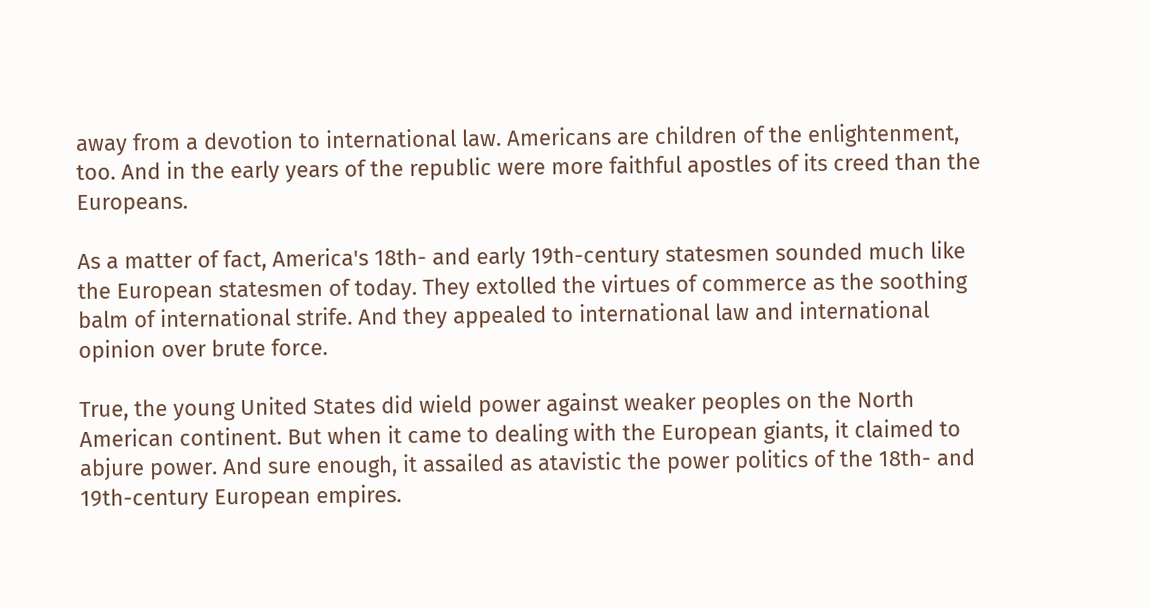away from a devotion to international law. Americans are children of the enlightenment, too. And in the early years of the republic were more faithful apostles of its creed than the Europeans.

As a matter of fact, America's 18th- and early 19th-century statesmen sounded much like the European statesmen of today. They extolled the virtues of commerce as the soothing balm of international strife. And they appealed to international law and international opinion over brute force.

True, the young United States did wield power against weaker peoples on the North American continent. But when it came to dealing with the European giants, it claimed to abjure power. And sure enough, it assailed as atavistic the power politics of the 18th- and 19th-century European empires.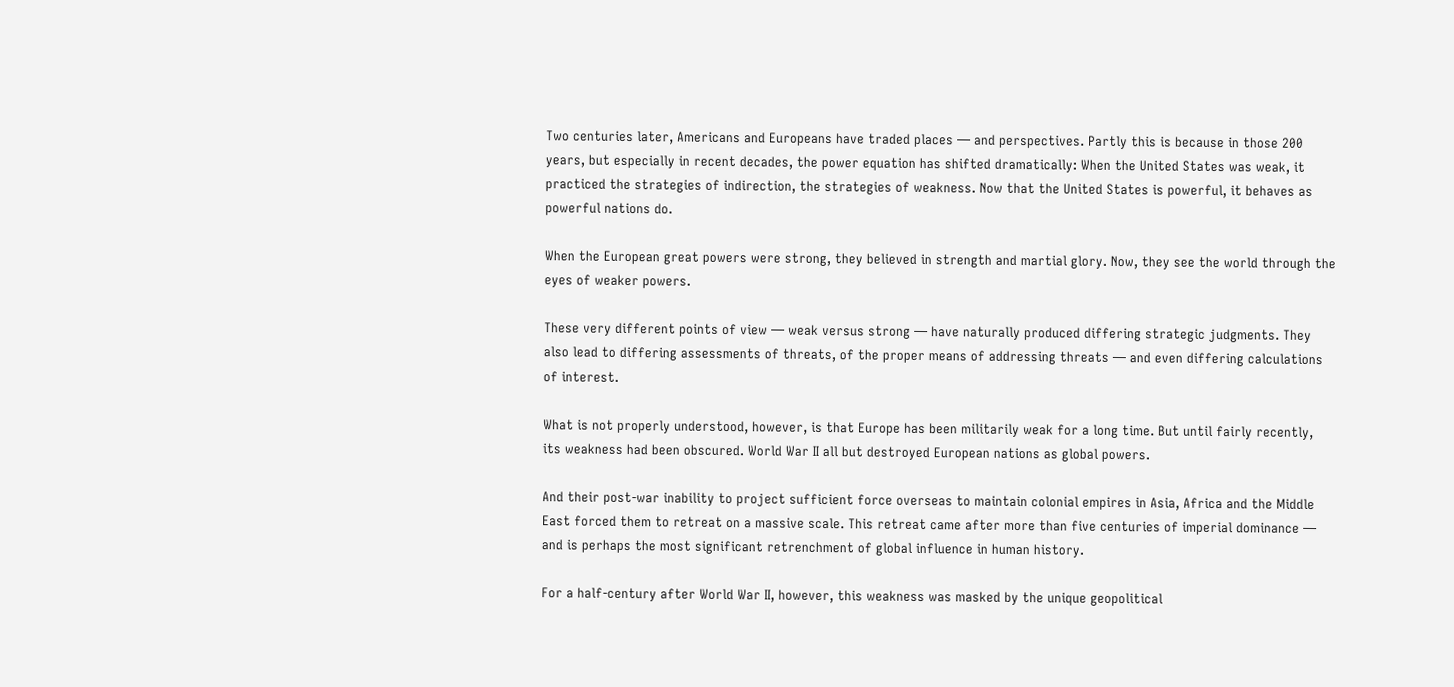Two centuries later, Americans and Europeans have traded places — and perspectives. Partly this is because in those 200 years, but especially in recent decades, the power equation has shifted dramatically: When the United States was weak, it practiced the strategies of indirection, the strategies of weakness. Now that the United States is powerful, it behaves as powerful nations do.

When the European great powers were strong, they believed in strength and martial glory. Now, they see the world through the eyes of weaker powers.

These very different points of view — weak versus strong — have naturally produced differing strategic judgments. They also lead to differing assessments of threats, of the proper means of addressing threats — and even differing calculations of interest.

What is not properly understood, however, is that Europe has been militarily weak for a long time. But until fairly recently, its weakness had been obscured. World War II all but destroyed European nations as global powers.

And their post-war inability to project sufficient force overseas to maintain colonial empires in Asia, Africa and the Middle East forced them to retreat on a massive scale. This retreat came after more than five centuries of imperial dominance — and is perhaps the most significant retrenchment of global influence in human history.

For a half-century after World War II, however, this weakness was masked by the unique geopolitical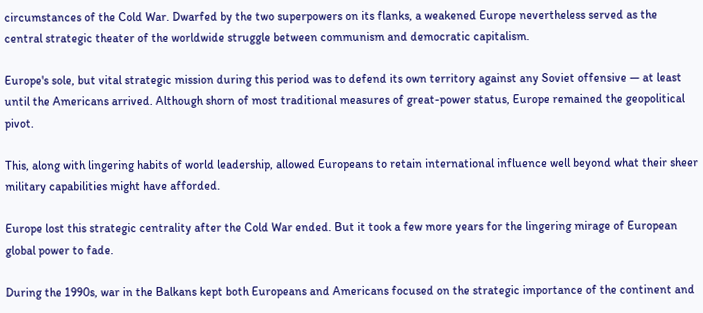circumstances of the Cold War. Dwarfed by the two superpowers on its flanks, a weakened Europe nevertheless served as the central strategic theater of the worldwide struggle between communism and democratic capitalism.

Europe's sole, but vital strategic mission during this period was to defend its own territory against any Soviet offensive — at least until the Americans arrived. Although shorn of most traditional measures of great-power status, Europe remained the geopolitical pivot.

This, along with lingering habits of world leadership, allowed Europeans to retain international influence well beyond what their sheer military capabilities might have afforded.

Europe lost this strategic centrality after the Cold War ended. But it took a few more years for the lingering mirage of European global power to fade.

During the 1990s, war in the Balkans kept both Europeans and Americans focused on the strategic importance of the continent and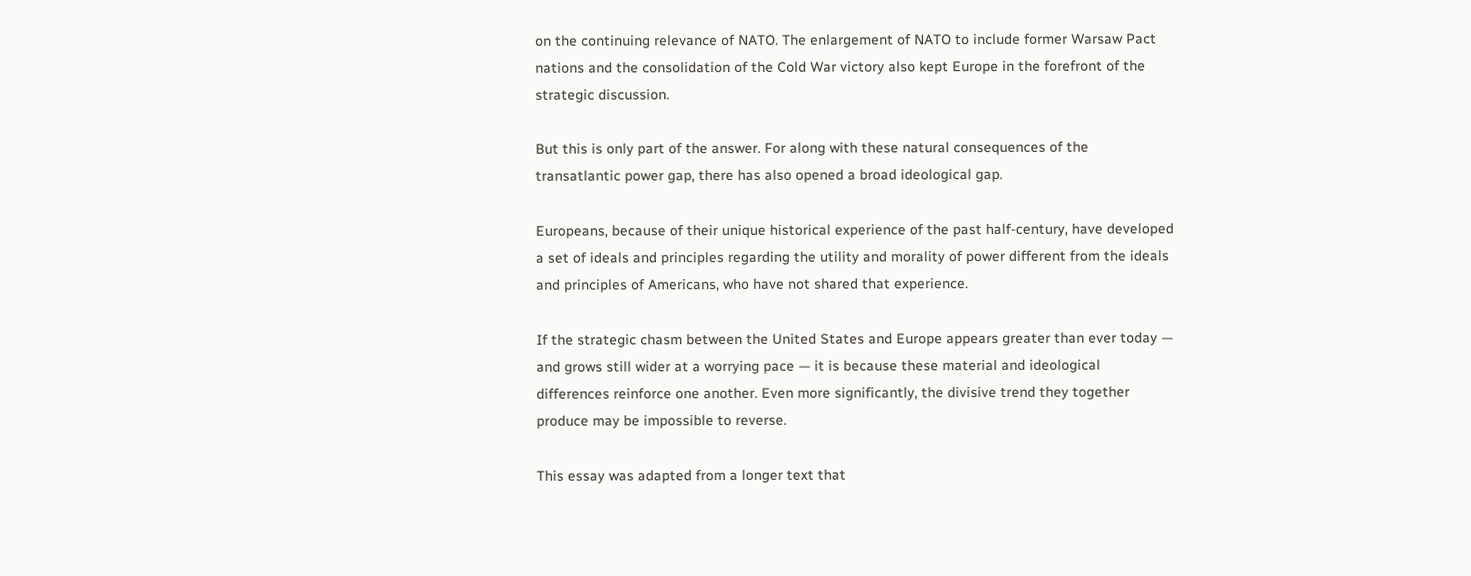on the continuing relevance of NATO. The enlargement of NATO to include former Warsaw Pact nations and the consolidation of the Cold War victory also kept Europe in the forefront of the strategic discussion.

But this is only part of the answer. For along with these natural consequences of the transatlantic power gap, there has also opened a broad ideological gap.

Europeans, because of their unique historical experience of the past half-century, have developed a set of ideals and principles regarding the utility and morality of power different from the ideals and principles of Americans, who have not shared that experience.

If the strategic chasm between the United States and Europe appears greater than ever today — and grows still wider at a worrying pace — it is because these material and ideological differences reinforce one another. Even more significantly, the divisive trend they together produce may be impossible to reverse.

This essay was adapted from a longer text that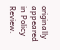originally appeared in Policy Review.